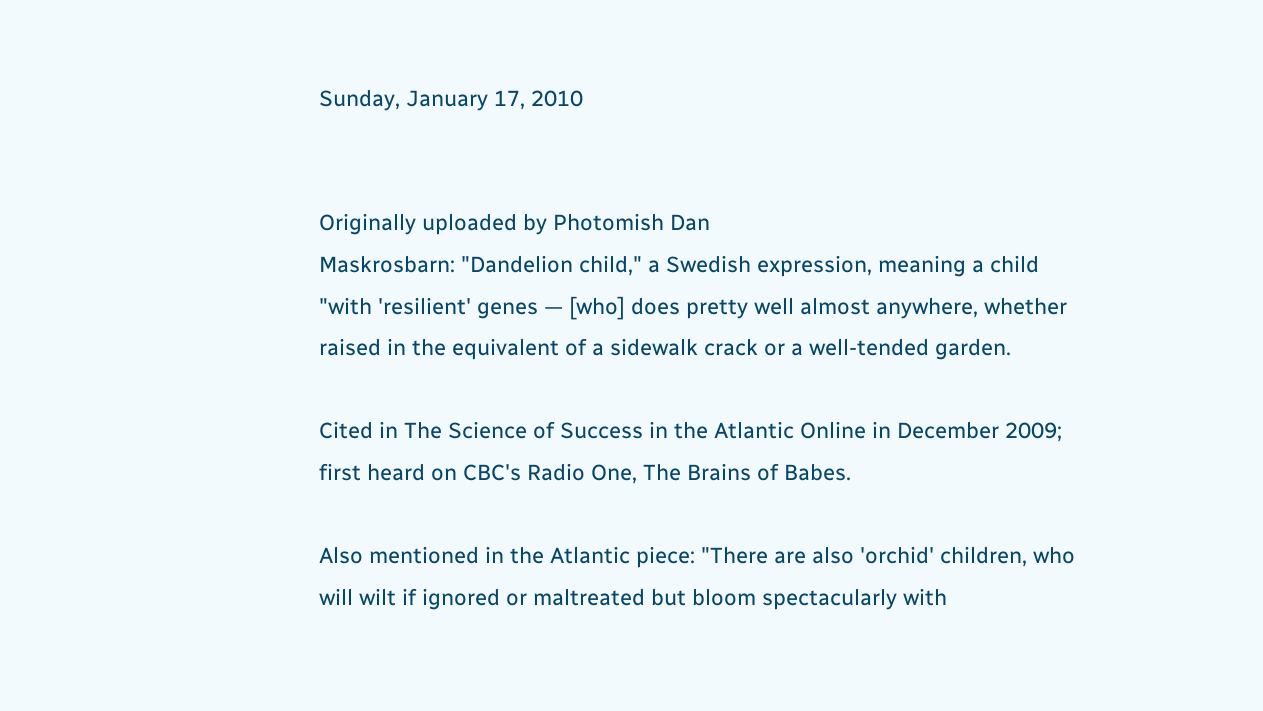Sunday, January 17, 2010


Originally uploaded by Photomish Dan
Maskrosbarn: "Dandelion child," a Swedish expression, meaning a child "with 'resilient' genes — [who] does pretty well almost anywhere, whether raised in the equivalent of a sidewalk crack or a well-tended garden.

Cited in The Science of Success in the Atlantic Online in December 2009; first heard on CBC's Radio One, The Brains of Babes.

Also mentioned in the Atlantic piece: "There are also 'orchid' children, who will wilt if ignored or maltreated but bloom spectacularly with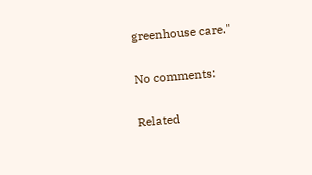greenhouse care."

No comments:

Related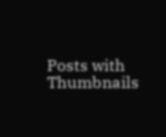Posts with Thumbnails